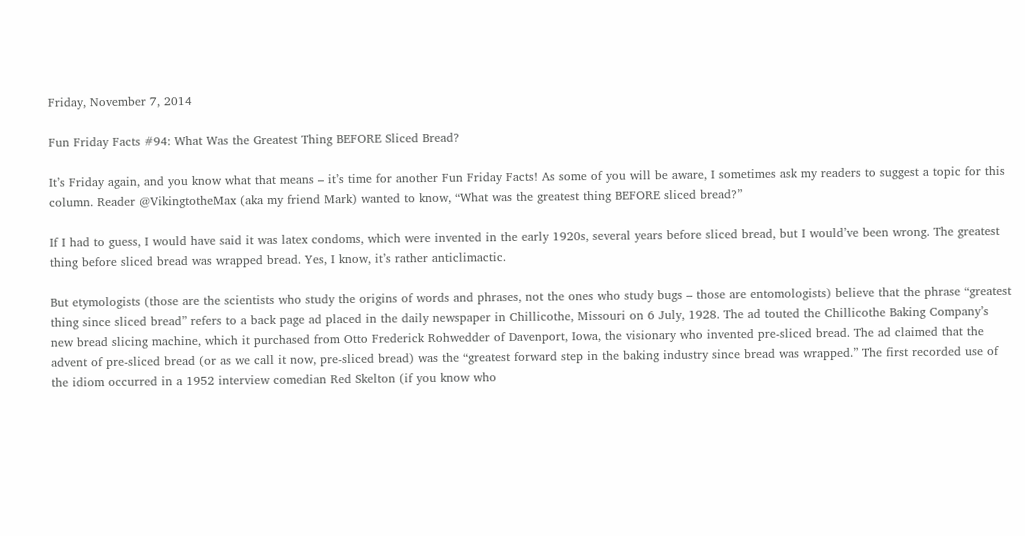Friday, November 7, 2014

Fun Friday Facts #94: What Was the Greatest Thing BEFORE Sliced Bread?

It’s Friday again, and you know what that means – it’s time for another Fun Friday Facts! As some of you will be aware, I sometimes ask my readers to suggest a topic for this column. Reader @VikingtotheMax (aka my friend Mark) wanted to know, “What was the greatest thing BEFORE sliced bread?”

If I had to guess, I would have said it was latex condoms, which were invented in the early 1920s, several years before sliced bread, but I would’ve been wrong. The greatest thing before sliced bread was wrapped bread. Yes, I know, it’s rather anticlimactic.

But etymologists (those are the scientists who study the origins of words and phrases, not the ones who study bugs – those are entomologists) believe that the phrase “greatest thing since sliced bread” refers to a back page ad placed in the daily newspaper in Chillicothe, Missouri on 6 July, 1928. The ad touted the Chillicothe Baking Company’s new bread slicing machine, which it purchased from Otto Frederick Rohwedder of Davenport, Iowa, the visionary who invented pre-sliced bread. The ad claimed that the advent of pre-sliced bread (or as we call it now, pre-sliced bread) was the “greatest forward step in the baking industry since bread was wrapped.” The first recorded use of the idiom occurred in a 1952 interview comedian Red Skelton (if you know who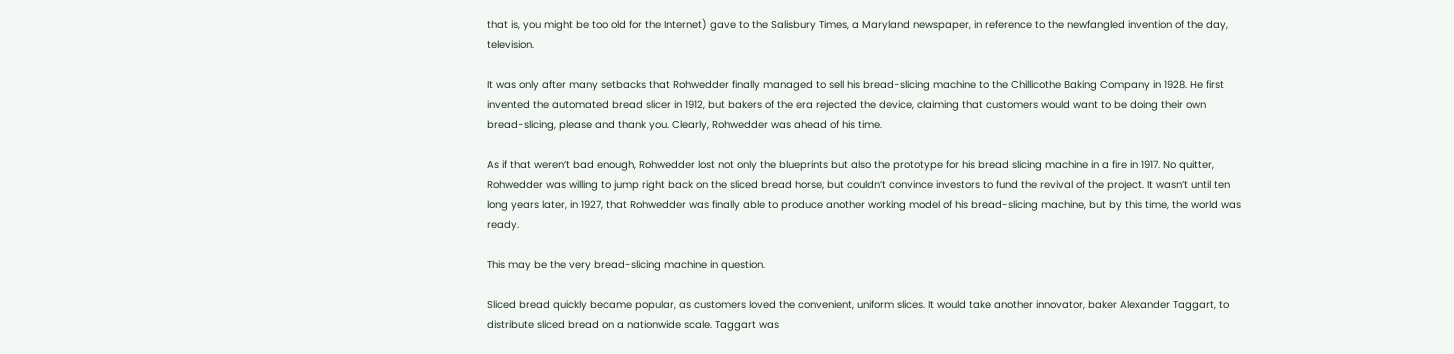that is, you might be too old for the Internet) gave to the Salisbury Times, a Maryland newspaper, in reference to the newfangled invention of the day, television.

It was only after many setbacks that Rohwedder finally managed to sell his bread-slicing machine to the Chillicothe Baking Company in 1928. He first invented the automated bread slicer in 1912, but bakers of the era rejected the device, claiming that customers would want to be doing their own bread-slicing, please and thank you. Clearly, Rohwedder was ahead of his time.

As if that weren’t bad enough, Rohwedder lost not only the blueprints but also the prototype for his bread slicing machine in a fire in 1917. No quitter, Rohwedder was willing to jump right back on the sliced bread horse, but couldn’t convince investors to fund the revival of the project. It wasn’t until ten long years later, in 1927, that Rohwedder was finally able to produce another working model of his bread-slicing machine, but by this time, the world was ready.

This may be the very bread-slicing machine in question.

Sliced bread quickly became popular, as customers loved the convenient, uniform slices. It would take another innovator, baker Alexander Taggart, to distribute sliced bread on a nationwide scale. Taggart was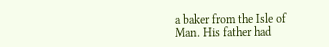a baker from the Isle of Man. His father had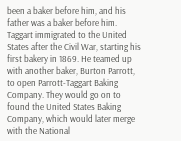been a baker before him, and his father was a baker before him. Taggart immigrated to the United States after the Civil War, starting his first bakery in 1869. He teamed up with another baker, Burton Parrott, to open Parrott-Taggart Baking Company. They would go on to found the United States Baking Company, which would later merge with the National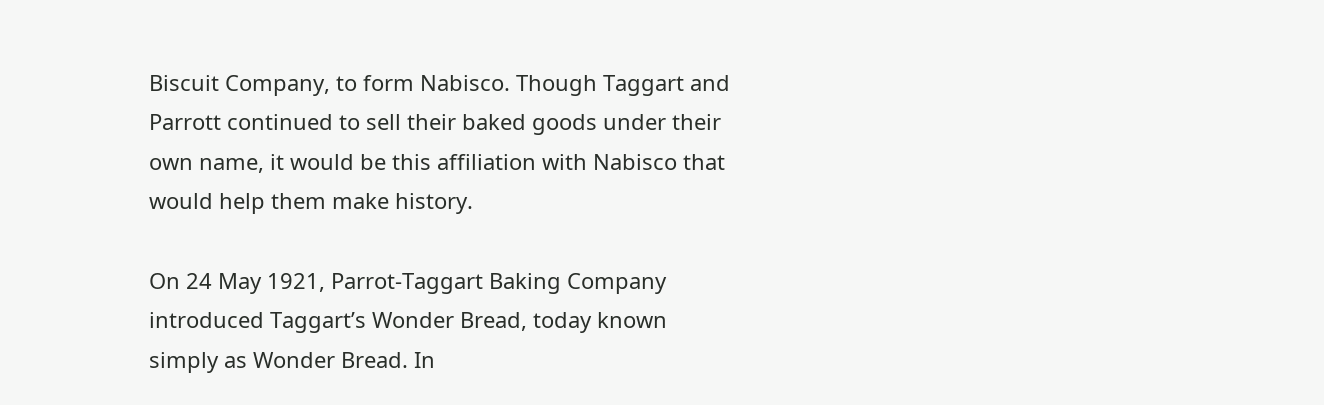Biscuit Company, to form Nabisco. Though Taggart and Parrott continued to sell their baked goods under their own name, it would be this affiliation with Nabisco that would help them make history.

On 24 May 1921, Parrot-Taggart Baking Company introduced Taggart’s Wonder Bread, today known simply as Wonder Bread. In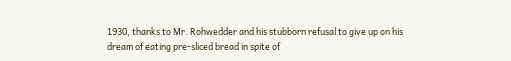1930, thanks to Mr. Rohwedder and his stubborn refusal to give up on his dream of eating pre-sliced bread in spite of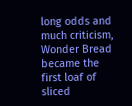long odds and much criticism, Wonder Bread became the first loaf of sliced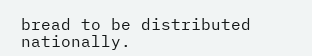bread to be distributed nationally.